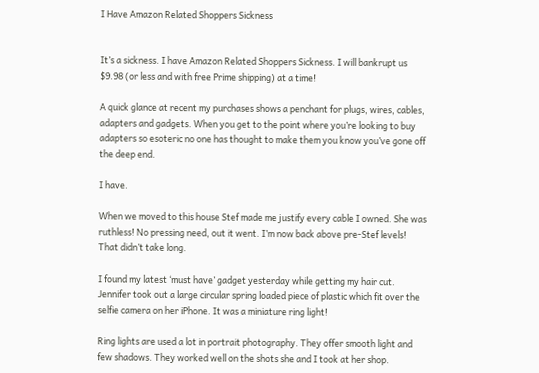I Have Amazon Related Shoppers Sickness


It’s a sickness. I have Amazon Related Shoppers Sickness. I will bankrupt us $9.98 (or less and with free Prime shipping) at a time!

A quick glance at recent my purchases shows a penchant for plugs, wires, cables, adapters and gadgets. When you get to the point where you’re looking to buy adapters so esoteric no one has thought to make them you know you’ve gone off the deep end.

I have.

When we moved to this house Stef made me justify every cable I owned. She was ruthless! No pressing need, out it went. I’m now back above pre-Stef levels! That didn’t take long.

I found my latest ‘must have’ gadget yesterday while getting my hair cut. Jennifer took out a large circular spring loaded piece of plastic which fit over the selfie camera on her iPhone. It was a miniature ring light!

Ring lights are used a lot in portrait photography. They offer smooth light and few shadows. They worked well on the shots she and I took at her shop.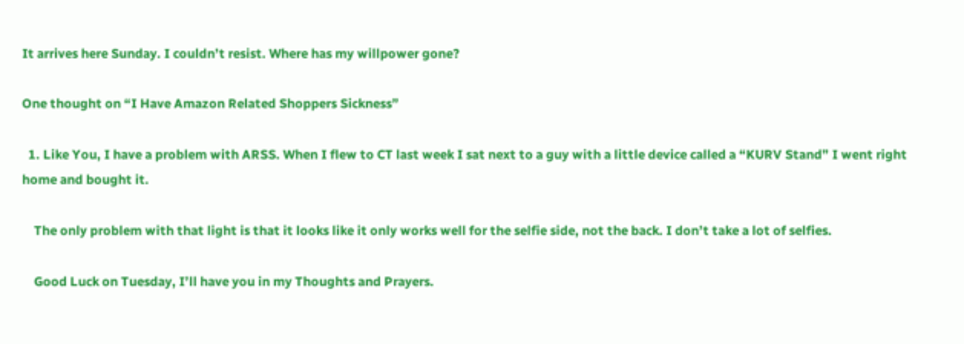It arrives here Sunday. I couldn’t resist. Where has my willpower gone?

One thought on “I Have Amazon Related Shoppers Sickness”

  1. Like You, I have a problem with ARSS. When I flew to CT last week I sat next to a guy with a little device called a “KURV Stand” I went right home and bought it.

    The only problem with that light is that it looks like it only works well for the selfie side, not the back. I don’t take a lot of selfies.

    Good Luck on Tuesday, I’ll have you in my Thoughts and Prayers.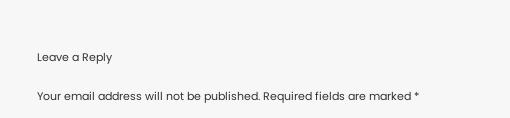Leave a Reply

Your email address will not be published. Required fields are marked *